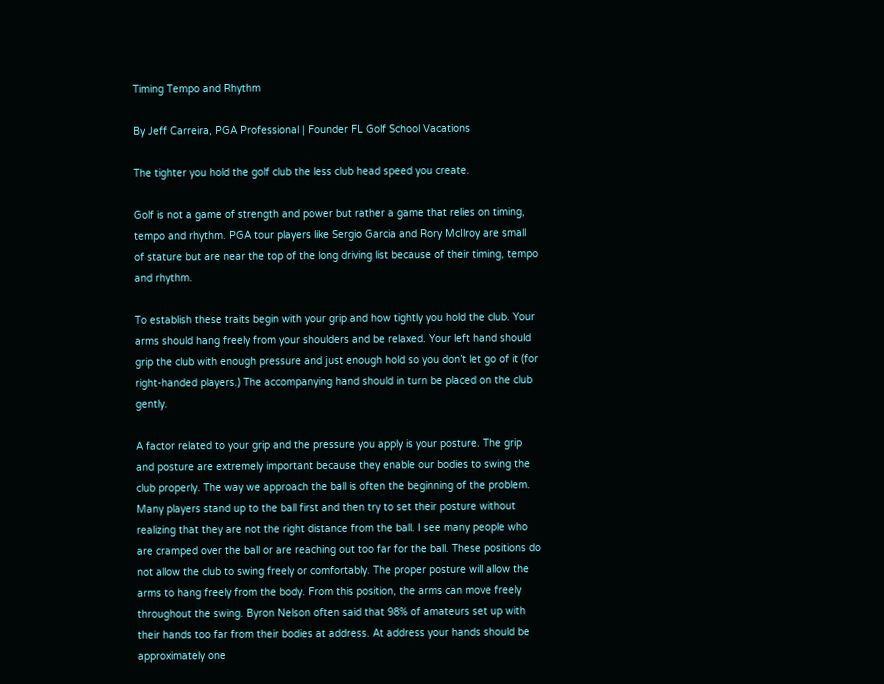Timing Tempo and Rhythm

By Jeff Carreira, PGA Professional | Founder FL Golf School Vacations

The tighter you hold the golf club the less club head speed you create.

Golf is not a game of strength and power but rather a game that relies on timing, tempo and rhythm. PGA tour players like Sergio Garcia and Rory McIlroy are small of stature but are near the top of the long driving list because of their timing, tempo and rhythm.

To establish these traits begin with your grip and how tightly you hold the club. Your arms should hang freely from your shoulders and be relaxed. Your left hand should grip the club with enough pressure and just enough hold so you don’t let go of it (for right-handed players.) The accompanying hand should in turn be placed on the club gently.

A factor related to your grip and the pressure you apply is your posture. The grip and posture are extremely important because they enable our bodies to swing the club properly. The way we approach the ball is often the beginning of the problem. Many players stand up to the ball first and then try to set their posture without realizing that they are not the right distance from the ball. I see many people who are cramped over the ball or are reaching out too far for the ball. These positions do not allow the club to swing freely or comfortably. The proper posture will allow the arms to hang freely from the body. From this position, the arms can move freely throughout the swing. Byron Nelson often said that 98% of amateurs set up with their hands too far from their bodies at address. At address your hands should be approximately one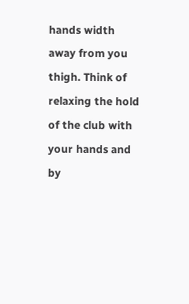hands width away from you thigh. Think of relaxing the hold of the club with your hands and by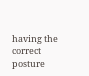having the correct posture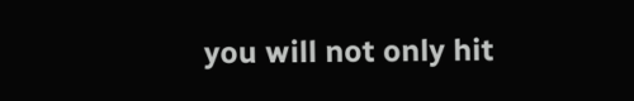you will not only hit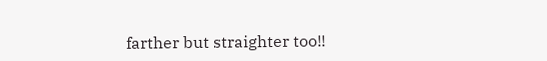farther but straighter too!!